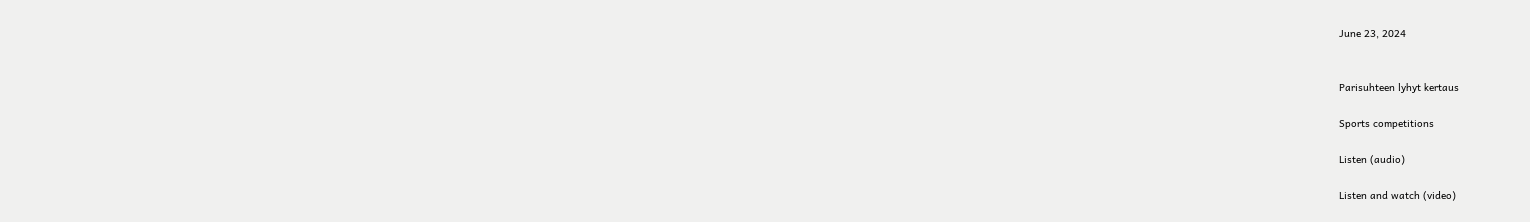June 23, 2024


Parisuhteen lyhyt kertaus

Sports competitions

Listen (audio)

Listen and watch (video)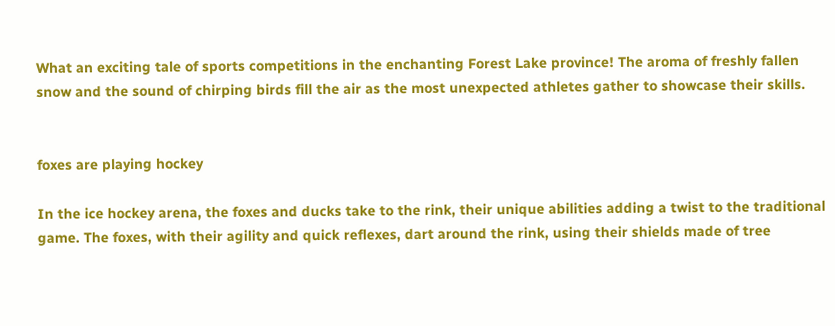What an exciting tale of sports competitions in the enchanting Forest Lake province! The aroma of freshly fallen snow and the sound of chirping birds fill the air as the most unexpected athletes gather to showcase their skills.


foxes are playing hockey

In the ice hockey arena, the foxes and ducks take to the rink, their unique abilities adding a twist to the traditional game. The foxes, with their agility and quick reflexes, dart around the rink, using their shields made of tree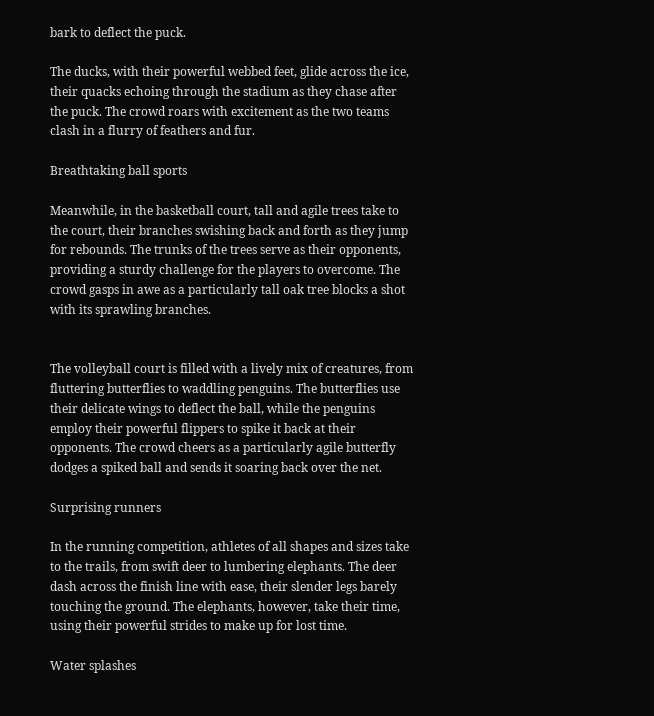bark to deflect the puck.

The ducks, with their powerful webbed feet, glide across the ice, their quacks echoing through the stadium as they chase after the puck. The crowd roars with excitement as the two teams clash in a flurry of feathers and fur.

Breathtaking ball sports

Meanwhile, in the basketball court, tall and agile trees take to the court, their branches swishing back and forth as they jump for rebounds. The trunks of the trees serve as their opponents, providing a sturdy challenge for the players to overcome. The crowd gasps in awe as a particularly tall oak tree blocks a shot with its sprawling branches.


The volleyball court is filled with a lively mix of creatures, from fluttering butterflies to waddling penguins. The butterflies use their delicate wings to deflect the ball, while the penguins employ their powerful flippers to spike it back at their opponents. The crowd cheers as a particularly agile butterfly dodges a spiked ball and sends it soaring back over the net.

Surprising runners

In the running competition, athletes of all shapes and sizes take to the trails, from swift deer to lumbering elephants. The deer dash across the finish line with ease, their slender legs barely touching the ground. The elephants, however, take their time, using their powerful strides to make up for lost time.

Water splashes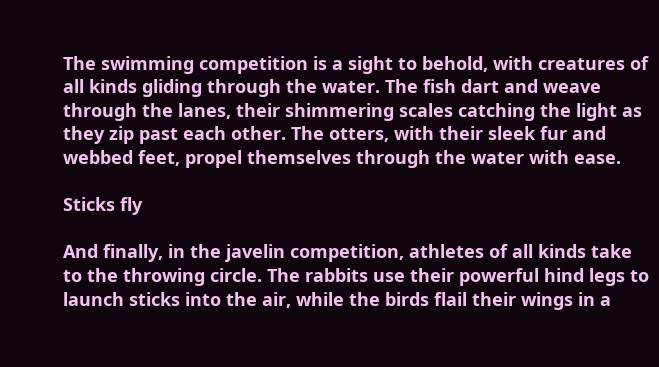The swimming competition is a sight to behold, with creatures of all kinds gliding through the water. The fish dart and weave through the lanes, their shimmering scales catching the light as they zip past each other. The otters, with their sleek fur and webbed feet, propel themselves through the water with ease.

Sticks fly

And finally, in the javelin competition, athletes of all kinds take to the throwing circle. The rabbits use their powerful hind legs to launch sticks into the air, while the birds flail their wings in a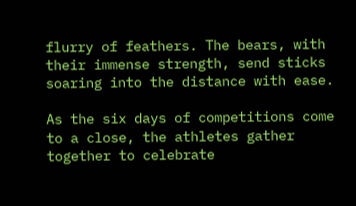flurry of feathers. The bears, with their immense strength, send sticks soaring into the distance with ease.

As the six days of competitions come to a close, the athletes gather together to celebrate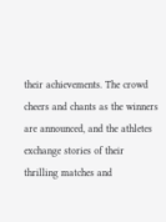their achievements. The crowd cheers and chants as the winners are announced, and the athletes exchange stories of their thrilling matches and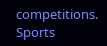competitions. Sports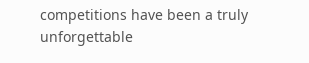competitions have been a truly unforgettable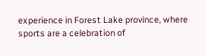experience in Forest Lake province, where sports are a celebration of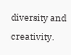diversity and creativity.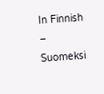In Finnish – Suomeksi